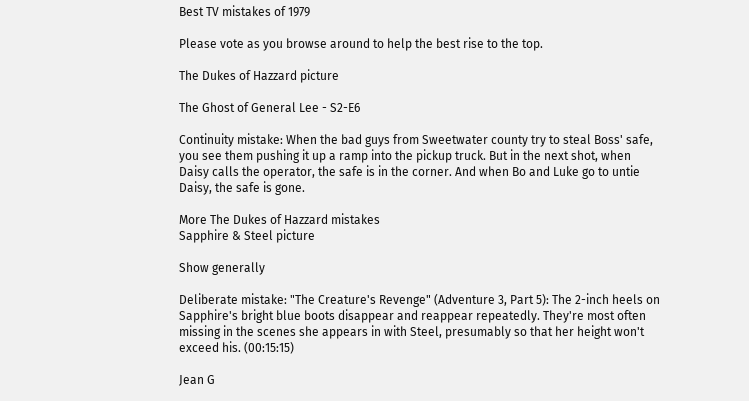Best TV mistakes of 1979

Please vote as you browse around to help the best rise to the top.

The Dukes of Hazzard picture

The Ghost of General Lee - S2-E6

Continuity mistake: When the bad guys from Sweetwater county try to steal Boss' safe, you see them pushing it up a ramp into the pickup truck. But in the next shot, when Daisy calls the operator, the safe is in the corner. And when Bo and Luke go to untie Daisy, the safe is gone.

More The Dukes of Hazzard mistakes
Sapphire & Steel picture

Show generally

Deliberate mistake: "The Creature's Revenge" (Adventure 3, Part 5): The 2-inch heels on Sapphire's bright blue boots disappear and reappear repeatedly. They're most often missing in the scenes she appears in with Steel, presumably so that her height won't exceed his. (00:15:15)

Jean G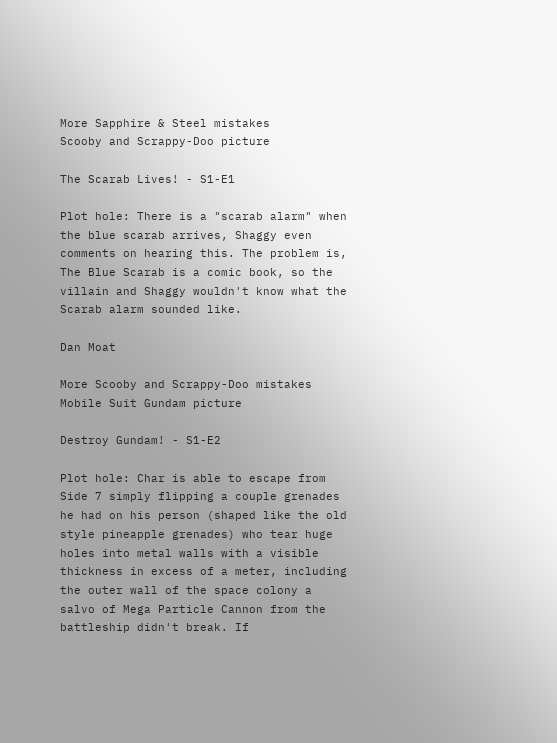More Sapphire & Steel mistakes
Scooby and Scrappy-Doo picture

The Scarab Lives! - S1-E1

Plot hole: There is a "scarab alarm" when the blue scarab arrives, Shaggy even comments on hearing this. The problem is, The Blue Scarab is a comic book, so the villain and Shaggy wouldn't know what the Scarab alarm sounded like.

Dan Moat

More Scooby and Scrappy-Doo mistakes
Mobile Suit Gundam picture

Destroy Gundam! - S1-E2

Plot hole: Char is able to escape from Side 7 simply flipping a couple grenades he had on his person (shaped like the old style pineapple grenades) who tear huge holes into metal walls with a visible thickness in excess of a meter, including the outer wall of the space colony a salvo of Mega Particle Cannon from the battleship didn't break. If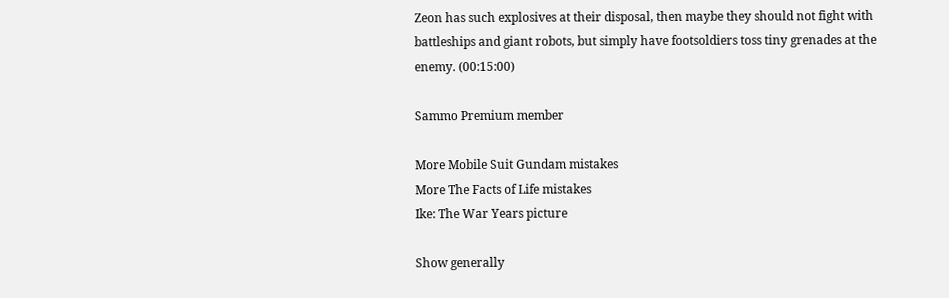Zeon has such explosives at their disposal, then maybe they should not fight with battleships and giant robots, but simply have footsoldiers toss tiny grenades at the enemy. (00:15:00)

Sammo Premium member

More Mobile Suit Gundam mistakes
More The Facts of Life mistakes
Ike: The War Years picture

Show generally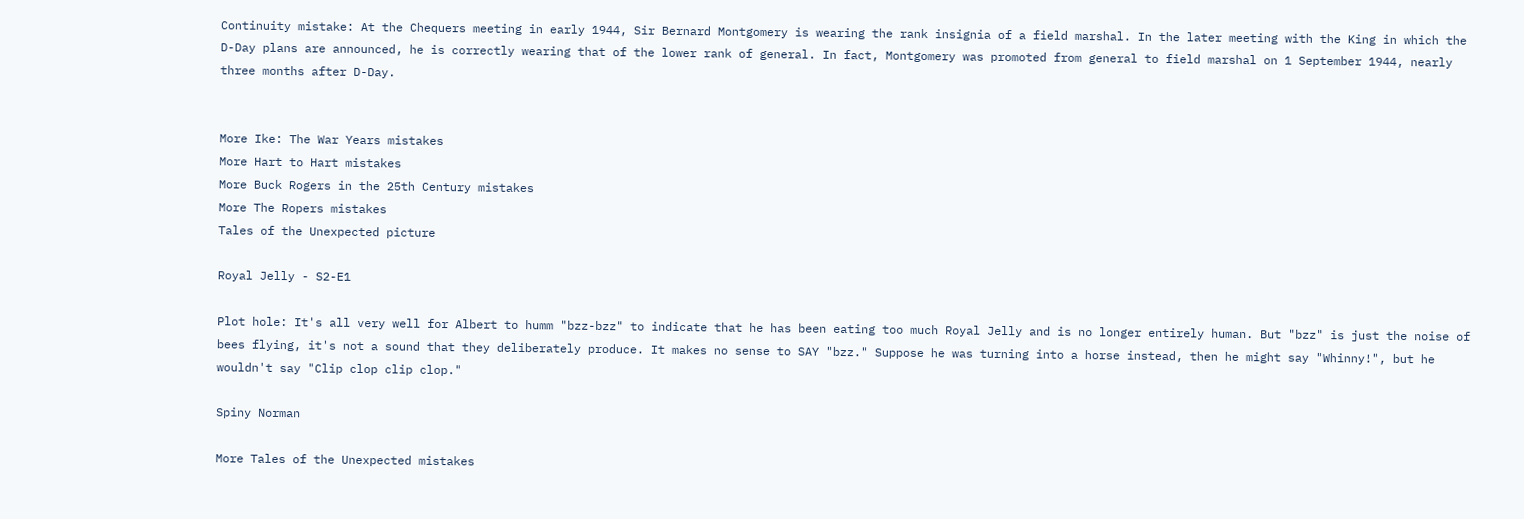Continuity mistake: At the Chequers meeting in early 1944, Sir Bernard Montgomery is wearing the rank insignia of a field marshal. In the later meeting with the King in which the D-Day plans are announced, he is correctly wearing that of the lower rank of general. In fact, Montgomery was promoted from general to field marshal on 1 September 1944, nearly three months after D-Day.


More Ike: The War Years mistakes
More Hart to Hart mistakes
More Buck Rogers in the 25th Century mistakes
More The Ropers mistakes
Tales of the Unexpected picture

Royal Jelly - S2-E1

Plot hole: It's all very well for Albert to humm "bzz-bzz" to indicate that he has been eating too much Royal Jelly and is no longer entirely human. But "bzz" is just the noise of bees flying, it's not a sound that they deliberately produce. It makes no sense to SAY "bzz." Suppose he was turning into a horse instead, then he might say "Whinny!", but he wouldn't say "Clip clop clip clop."

Spiny Norman

More Tales of the Unexpected mistakes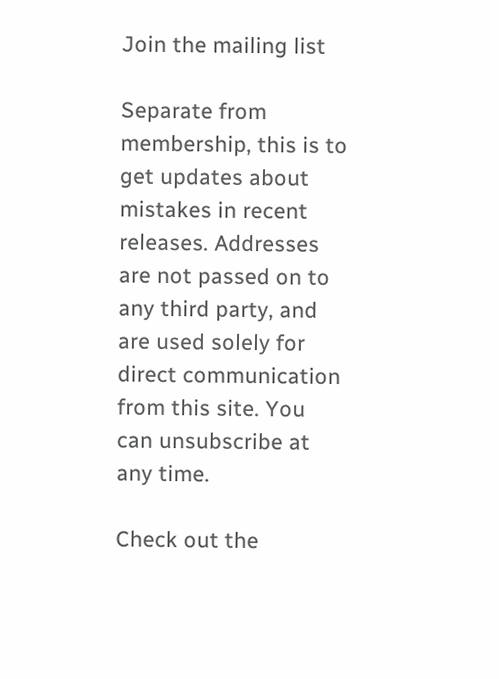Join the mailing list

Separate from membership, this is to get updates about mistakes in recent releases. Addresses are not passed on to any third party, and are used solely for direct communication from this site. You can unsubscribe at any time.

Check out the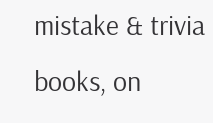mistake & trivia books, on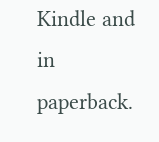Kindle and in paperback.